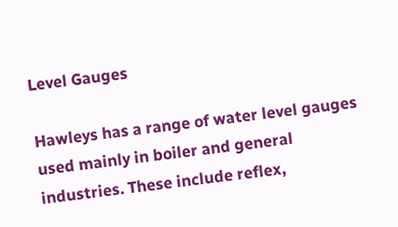Level Gauges

Hawleys has a range of water level gauges used mainly in boiler and general industries. These include reflex,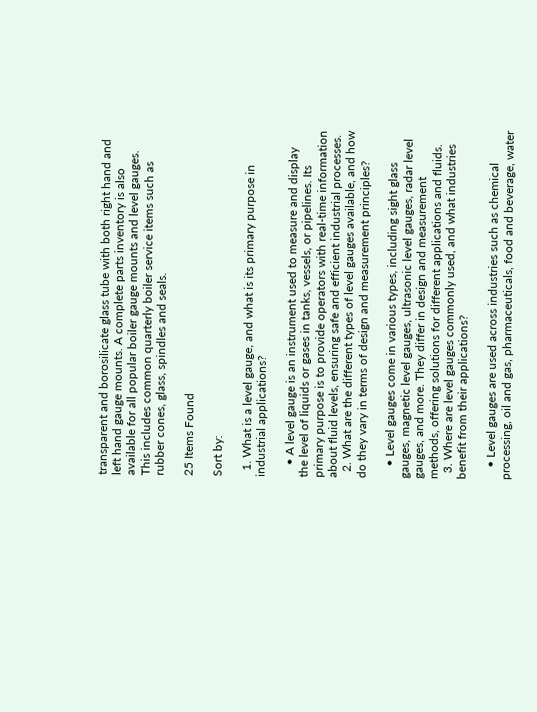transparent and borosilicate glass tube with both right hand and left hand gauge mounts. A complete parts inventory is also available for all popular boiler gauge mounts and level gauges. This includes common quarterly boiler service items such as rubber cones, glass, spindles and seals.

25 Items Found

Sort by:

  1. What is a level gauge, and what is its primary purpose in industrial applications?

    • A level gauge is an instrument used to measure and display the level of liquids or gases in tanks, vessels, or pipelines. Its primary purpose is to provide operators with real-time information about fluid levels, ensuring safe and efficient industrial processes.
  2. What are the different types of level gauges available, and how do they vary in terms of design and measurement principles?

    • Level gauges come in various types, including sight glass gauges, magnetic level gauges, ultrasonic level gauges, radar level gauges, and more. They differ in design and measurement methods, offering solutions for different applications and fluids.
  3. Where are level gauges commonly used, and what industries benefit from their applications?

    • Level gauges are used across industries such as chemical processing, oil and gas, pharmaceuticals, food and beverage, water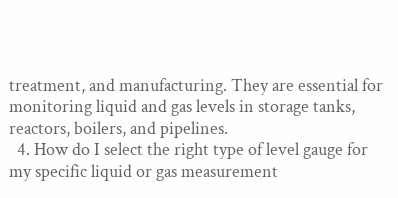treatment, and manufacturing. They are essential for monitoring liquid and gas levels in storage tanks, reactors, boilers, and pipelines.
  4. How do I select the right type of level gauge for my specific liquid or gas measurement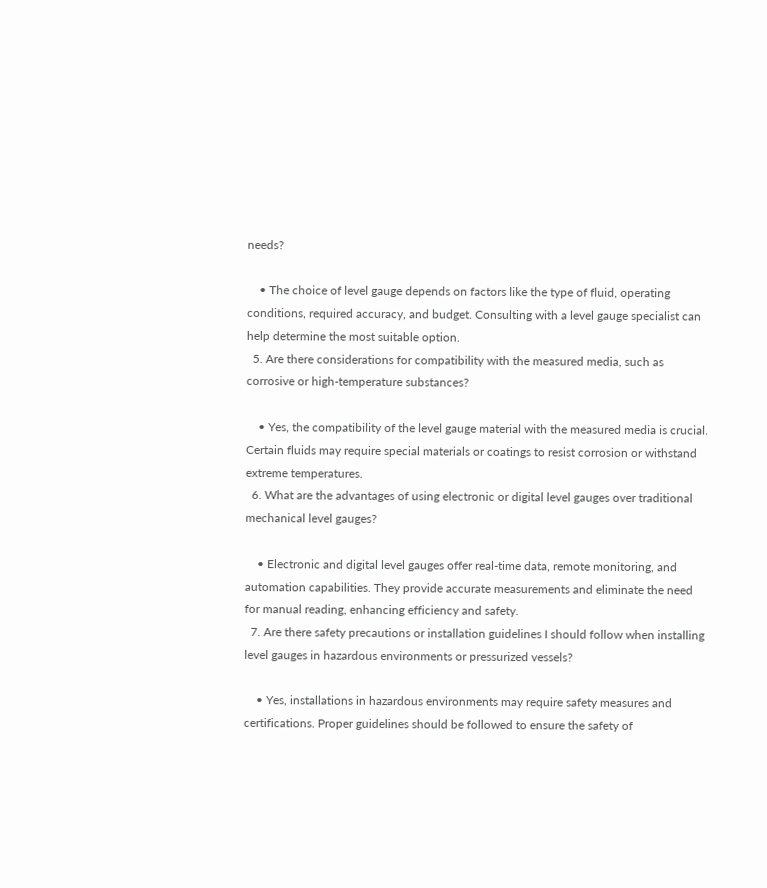needs?

    • The choice of level gauge depends on factors like the type of fluid, operating conditions, required accuracy, and budget. Consulting with a level gauge specialist can help determine the most suitable option.
  5. Are there considerations for compatibility with the measured media, such as corrosive or high-temperature substances?

    • Yes, the compatibility of the level gauge material with the measured media is crucial. Certain fluids may require special materials or coatings to resist corrosion or withstand extreme temperatures.
  6. What are the advantages of using electronic or digital level gauges over traditional mechanical level gauges?

    • Electronic and digital level gauges offer real-time data, remote monitoring, and automation capabilities. They provide accurate measurements and eliminate the need for manual reading, enhancing efficiency and safety.
  7. Are there safety precautions or installation guidelines I should follow when installing level gauges in hazardous environments or pressurized vessels?

    • Yes, installations in hazardous environments may require safety measures and certifications. Proper guidelines should be followed to ensure the safety of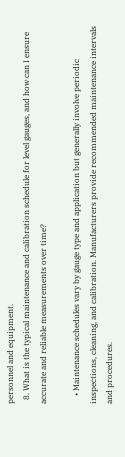personnel and equipment.
  8. What is the typical maintenance and calibration schedule for level gauges, and how can I ensure accurate and reliable measurements over time?

    • Maintenance schedules vary by gauge type and application but generally involve periodic inspections, cleaning, and calibration. Manufacturers provide recommended maintenance intervals and procedures.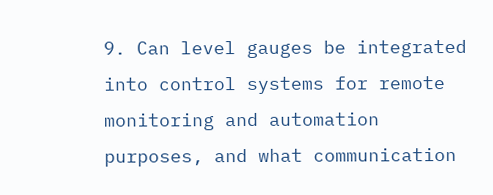9. Can level gauges be integrated into control systems for remote monitoring and automation purposes, and what communication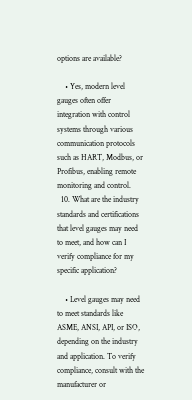options are available?

    • Yes, modern level gauges often offer integration with control systems through various communication protocols such as HART, Modbus, or Profibus, enabling remote monitoring and control.
  10. What are the industry standards and certifications that level gauges may need to meet, and how can I verify compliance for my specific application?

    • Level gauges may need to meet standards like ASME, ANSI, API, or ISO, depending on the industry and application. To verify compliance, consult with the manufacturer or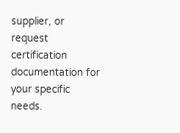supplier, or request certification documentation for your specific needs.